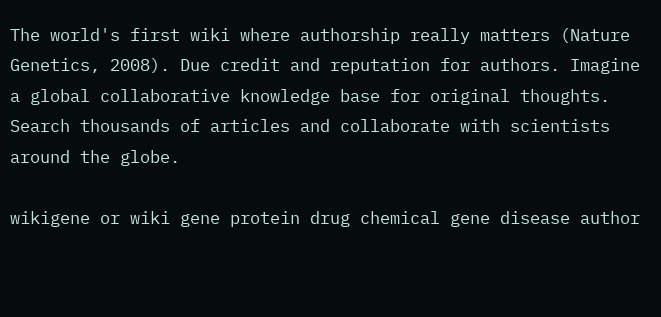The world's first wiki where authorship really matters (Nature Genetics, 2008). Due credit and reputation for authors. Imagine a global collaborative knowledge base for original thoughts. Search thousands of articles and collaborate with scientists around the globe.

wikigene or wiki gene protein drug chemical gene disease author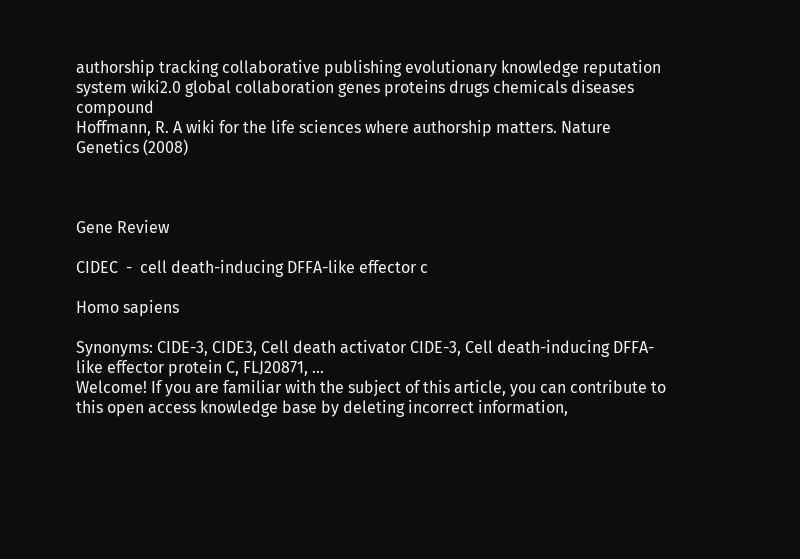authorship tracking collaborative publishing evolutionary knowledge reputation system wiki2.0 global collaboration genes proteins drugs chemicals diseases compound
Hoffmann, R. A wiki for the life sciences where authorship matters. Nature Genetics (2008)



Gene Review

CIDEC  -  cell death-inducing DFFA-like effector c

Homo sapiens

Synonyms: CIDE-3, CIDE3, Cell death activator CIDE-3, Cell death-inducing DFFA-like effector protein C, FLJ20871, ...
Welcome! If you are familiar with the subject of this article, you can contribute to this open access knowledge base by deleting incorrect information,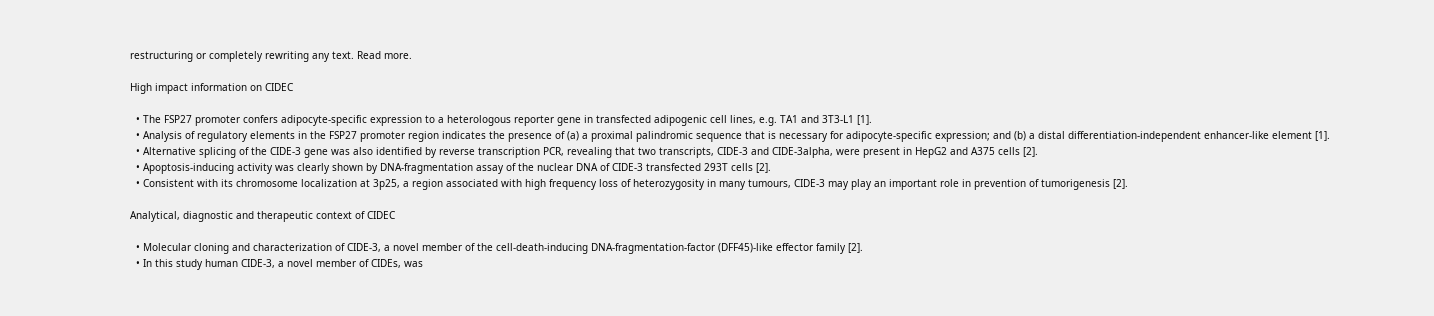restructuring or completely rewriting any text. Read more.

High impact information on CIDEC

  • The FSP27 promoter confers adipocyte-specific expression to a heterologous reporter gene in transfected adipogenic cell lines, e.g. TA1 and 3T3-L1 [1].
  • Analysis of regulatory elements in the FSP27 promoter region indicates the presence of (a) a proximal palindromic sequence that is necessary for adipocyte-specific expression; and (b) a distal differentiation-independent enhancer-like element [1].
  • Alternative splicing of the CIDE-3 gene was also identified by reverse transcription PCR, revealing that two transcripts, CIDE-3 and CIDE-3alpha, were present in HepG2 and A375 cells [2].
  • Apoptosis-inducing activity was clearly shown by DNA-fragmentation assay of the nuclear DNA of CIDE-3 transfected 293T cells [2].
  • Consistent with its chromosome localization at 3p25, a region associated with high frequency loss of heterozygosity in many tumours, CIDE-3 may play an important role in prevention of tumorigenesis [2].

Analytical, diagnostic and therapeutic context of CIDEC

  • Molecular cloning and characterization of CIDE-3, a novel member of the cell-death-inducing DNA-fragmentation-factor (DFF45)-like effector family [2].
  • In this study human CIDE-3, a novel member of CIDEs, was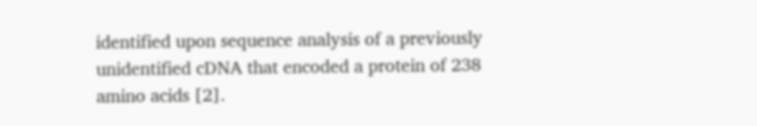identified upon sequence analysis of a previously unidentified cDNA that encoded a protein of 238 amino acids [2].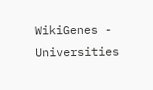WikiGenes - Universities